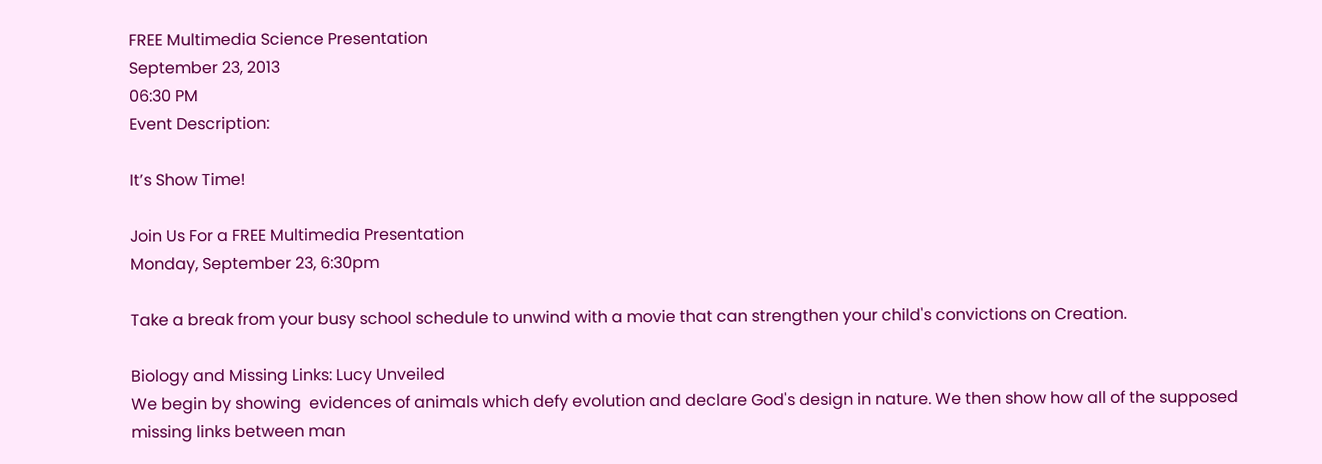FREE Multimedia Science Presentation
September 23, 2013
06:30 PM
Event Description:

It’s Show Time!

Join Us For a FREE Multimedia Presentation
Monday, September 23, 6:30pm

Take a break from your busy school schedule to unwind with a movie that can strengthen your child's convictions on Creation.

Biology and Missing Links: Lucy Unveiled
We begin by showing  evidences of animals which defy evolution and declare God's design in nature. We then show how all of the supposed missing links between man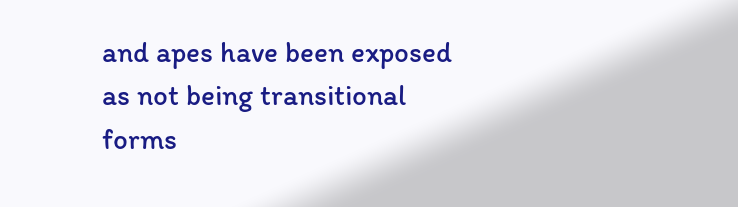and apes have been exposed as not being transitional forms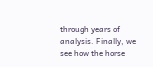through years of analysis. Finally, we see how the horse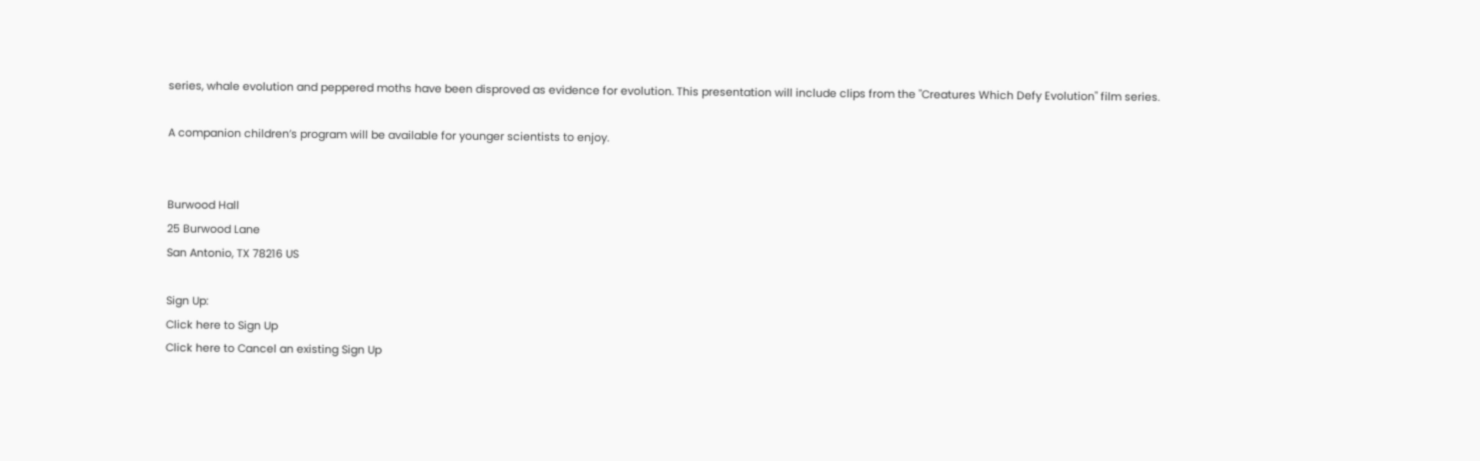series, whale evolution and peppered moths have been disproved as evidence for evolution. This presentation will include clips from the "Creatures Which Defy Evolution" film series.

A companion children’s program will be available for younger scientists to enjoy.


Burwood Hall
25 Burwood Lane
San Antonio, TX 78216 US

Sign Up:
Click here to Sign Up
Click here to Cancel an existing Sign Up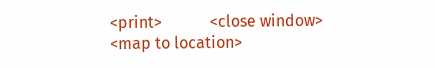<print>            <close window>            <map to location>